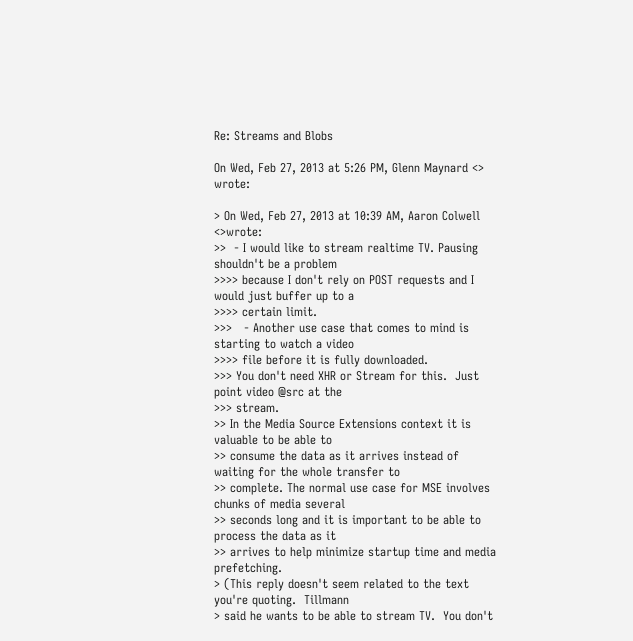Re: Streams and Blobs

On Wed, Feb 27, 2013 at 5:26 PM, Glenn Maynard <> wrote:

> On Wed, Feb 27, 2013 at 10:39 AM, Aaron Colwell <>wrote:
>>  - I would like to stream realtime TV. Pausing shouldn't be a problem
>>>> because I don't rely on POST requests and I would just buffer up to a
>>>> certain limit.
>>>   - Another use case that comes to mind is starting to watch a video
>>>> file before it is fully downloaded.
>>> You don't need XHR or Stream for this.  Just point video @src at the
>>> stream.
>> In the Media Source Extensions context it is valuable to be able to
>> consume the data as it arrives instead of waiting for the whole transfer to
>> complete. The normal use case for MSE involves chunks of media several
>> seconds long and it is important to be able to process the data as it
>> arrives to help minimize startup time and media prefetching.
> (This reply doesn't seem related to the text you're quoting.  Tillmann
> said he wants to be able to stream TV.  You don't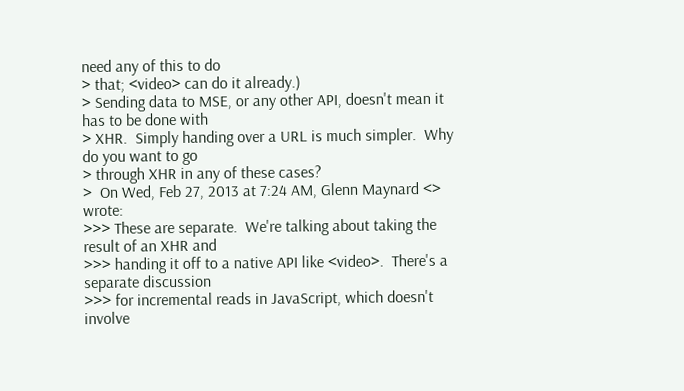need any of this to do
> that; <video> can do it already.)
> Sending data to MSE, or any other API, doesn't mean it has to be done with
> XHR.  Simply handing over a URL is much simpler.  Why do you want to go
> through XHR in any of these cases?
>  On Wed, Feb 27, 2013 at 7:24 AM, Glenn Maynard <> wrote:
>>> These are separate.  We're talking about taking the result of an XHR and
>>> handing it off to a native API like <video>.  There's a separate discussion
>>> for incremental reads in JavaScript, which doesn't involve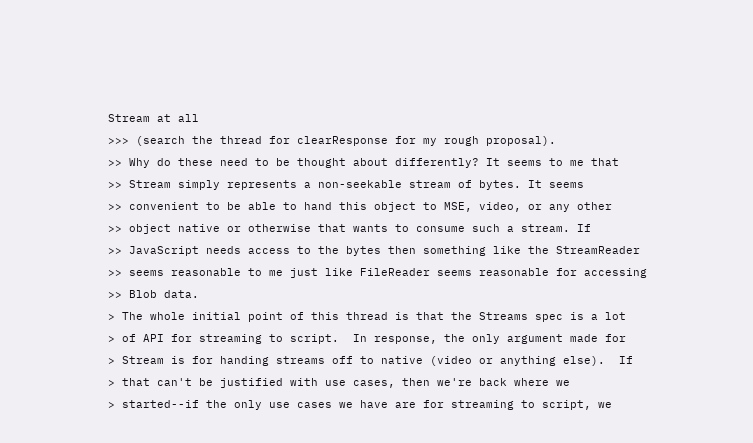Stream at all
>>> (search the thread for clearResponse for my rough proposal).
>> Why do these need to be thought about differently? It seems to me that
>> Stream simply represents a non-seekable stream of bytes. It seems
>> convenient to be able to hand this object to MSE, video, or any other
>> object native or otherwise that wants to consume such a stream. If
>> JavaScript needs access to the bytes then something like the StreamReader
>> seems reasonable to me just like FileReader seems reasonable for accessing
>> Blob data.
> The whole initial point of this thread is that the Streams spec is a lot
> of API for streaming to script.  In response, the only argument made for
> Stream is for handing streams off to native (video or anything else).  If
> that can't be justified with use cases, then we're back where we
> started--if the only use cases we have are for streaming to script, we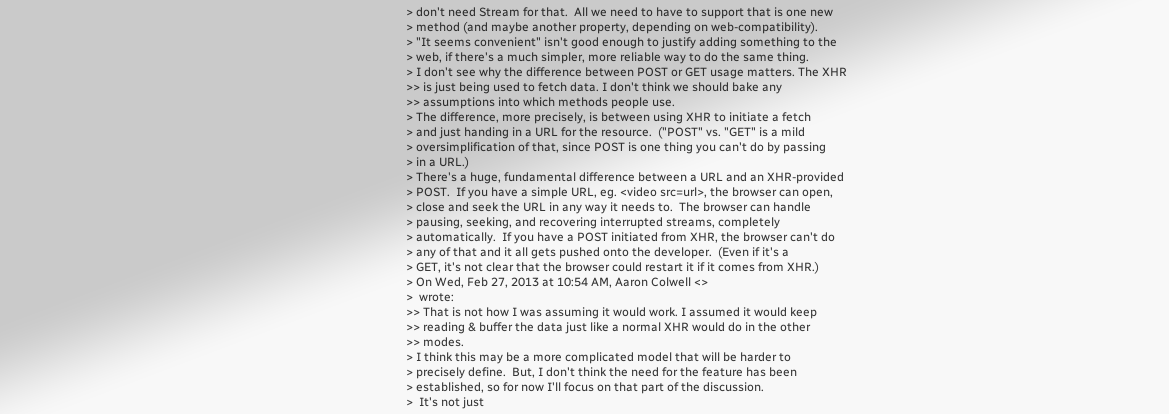> don't need Stream for that.  All we need to have to support that is one new
> method (and maybe another property, depending on web-compatibility).
> "It seems convenient" isn't good enough to justify adding something to the
> web, if there's a much simpler, more reliable way to do the same thing.
> I don't see why the difference between POST or GET usage matters. The XHR
>> is just being used to fetch data. I don't think we should bake any
>> assumptions into which methods people use.
> The difference, more precisely, is between using XHR to initiate a fetch
> and just handing in a URL for the resource.  ("POST" vs. "GET" is a mild
> oversimplification of that, since POST is one thing you can't do by passing
> in a URL.)
> There's a huge, fundamental difference between a URL and an XHR-provided
> POST.  If you have a simple URL, eg. <video src=url>, the browser can open,
> close and seek the URL in any way it needs to.  The browser can handle
> pausing, seeking, and recovering interrupted streams, completely
> automatically.  If you have a POST initiated from XHR, the browser can't do
> any of that and it all gets pushed onto the developer.  (Even if it's a
> GET, it's not clear that the browser could restart it if it comes from XHR.)
> On Wed, Feb 27, 2013 at 10:54 AM, Aaron Colwell <>
>  wrote:
>> That is not how I was assuming it would work. I assumed it would keep
>> reading & buffer the data just like a normal XHR would do in the other
>> modes.
> I think this may be a more complicated model that will be harder to
> precisely define.  But, I don't think the need for the feature has been
> established, so for now I'll focus on that part of the discussion.
>  It's not just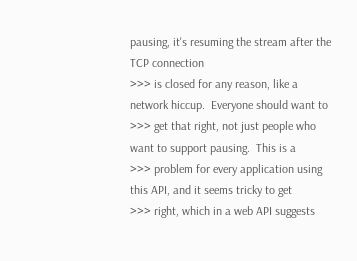pausing, it's resuming the stream after the TCP connection
>>> is closed for any reason, like a network hiccup.  Everyone should want to
>>> get that right, not just people who want to support pausing.  This is a
>>> problem for every application using this API, and it seems tricky to get
>>> right, which in a web API suggests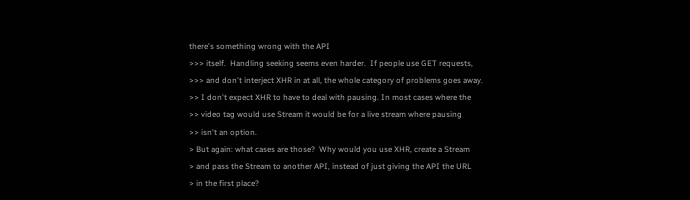there's something wrong with the API
>>> itself.  Handling seeking seems even harder.  If people use GET requests,
>>> and don't interject XHR in at all, the whole category of problems goes away.
>> I don't expect XHR to have to deal with pausing. In most cases where the
>> video tag would use Stream it would be for a live stream where pausing
>> isn't an option.
> But again: what cases are those?  Why would you use XHR, create a Stream
> and pass the Stream to another API, instead of just giving the API the URL
> in the first place?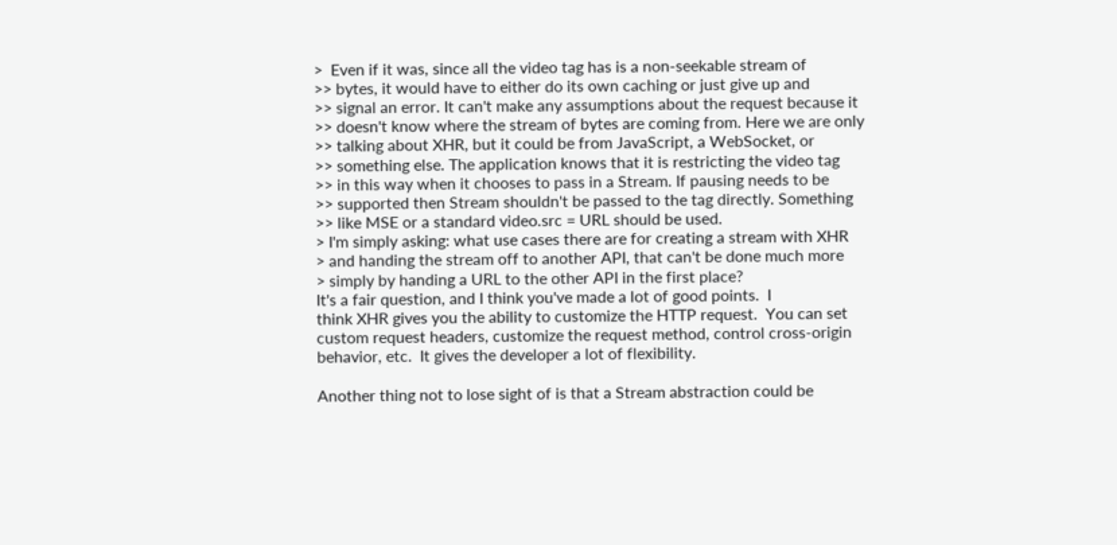>  Even if it was, since all the video tag has is a non-seekable stream of
>> bytes, it would have to either do its own caching or just give up and
>> signal an error. It can't make any assumptions about the request because it
>> doesn't know where the stream of bytes are coming from. Here we are only
>> talking about XHR, but it could be from JavaScript, a WebSocket, or
>> something else. The application knows that it is restricting the video tag
>> in this way when it chooses to pass in a Stream. If pausing needs to be
>> supported then Stream shouldn't be passed to the tag directly. Something
>> like MSE or a standard video.src = URL should be used.
> I'm simply asking: what use cases there are for creating a stream with XHR
> and handing the stream off to another API, that can't be done much more
> simply by handing a URL to the other API in the first place?
It's a fair question, and I think you've made a lot of good points.  I
think XHR gives you the ability to customize the HTTP request.  You can set
custom request headers, customize the request method, control cross-origin
behavior, etc.  It gives the developer a lot of flexibility.

Another thing not to lose sight of is that a Stream abstraction could be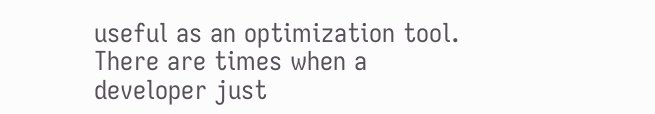useful as an optimization tool.  There are times when a developer just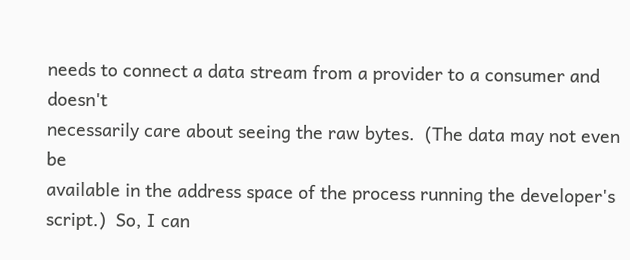needs to connect a data stream from a provider to a consumer and doesn't
necessarily care about seeing the raw bytes.  (The data may not even be
available in the address space of the process running the developer's
script.)  So, I can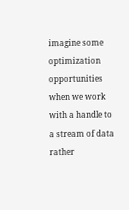imagine some optimization opportunities when we work
with a handle to a stream of data rather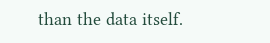than the data itself.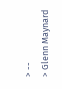> --
> Glenn Maynard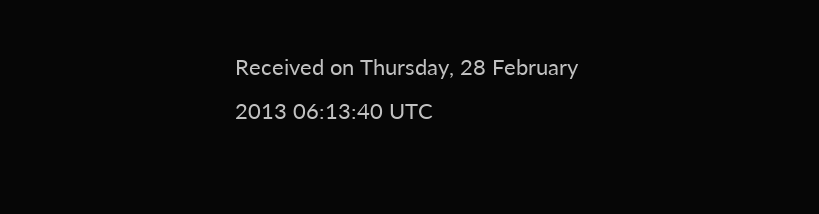Received on Thursday, 28 February 2013 06:13:40 UTC